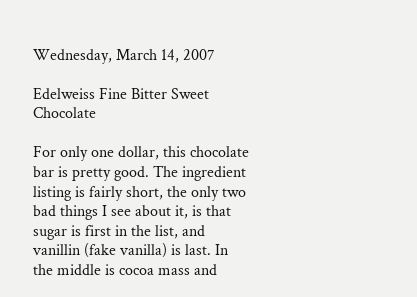Wednesday, March 14, 2007

Edelweiss Fine Bitter Sweet Chocolate

For only one dollar, this chocolate bar is pretty good. The ingredient listing is fairly short, the only two bad things I see about it, is that sugar is first in the list, and vanillin (fake vanilla) is last. In the middle is cocoa mass and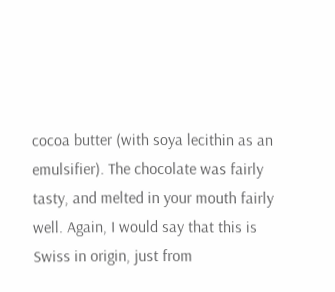cocoa butter (with soya lecithin as an emulsifier). The chocolate was fairly tasty, and melted in your mouth fairly well. Again, I would say that this is Swiss in origin, just from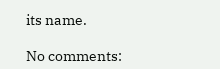its name.

No comments: